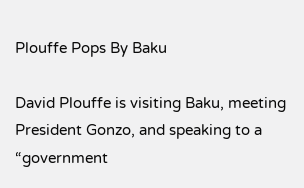Plouffe Pops By Baku

David Plouffe is visiting Baku, meeting President Gonzo, and speaking to a “government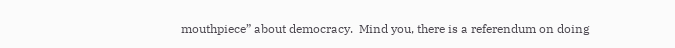mouthpiece” about democracy.  Mind you, there is a referendum on doing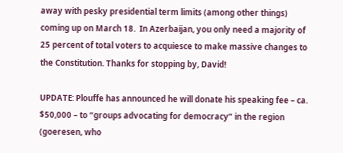away with pesky presidential term limits (among other things) coming up on March 18.  In Azerbaijan, you only need a majority of 25 percent of total voters to acquiesce to make massive changes to the Constitution. Thanks for stopping by, David!

UPDATE: Plouffe has announced he will donate his speaking fee – ca. $50,000 – to “groups advocating for democracy” in the region (goeresen, who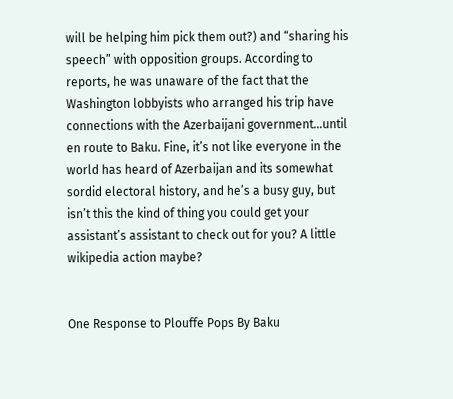will be helping him pick them out?) and “sharing his speech” with opposition groups. According to reports, he was unaware of the fact that the Washington lobbyists who arranged his trip have connections with the Azerbaijani government…until en route to Baku. Fine, it’s not like everyone in the world has heard of Azerbaijan and its somewhat sordid electoral history, and he’s a busy guy, but isn’t this the kind of thing you could get your assistant’s assistant to check out for you? A little wikipedia action maybe?


One Response to Plouffe Pops By Baku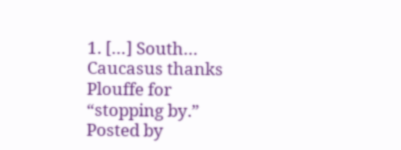1. […] South… Caucasus thanks Plouffe for “stopping by.” Posted by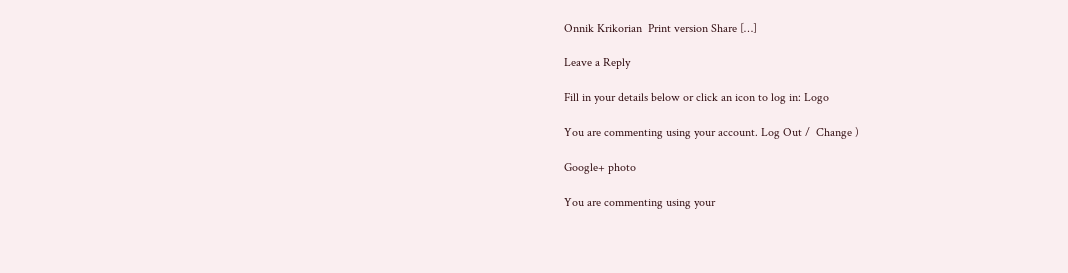Onnik Krikorian  Print version Share […]

Leave a Reply

Fill in your details below or click an icon to log in: Logo

You are commenting using your account. Log Out /  Change )

Google+ photo

You are commenting using your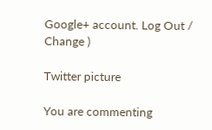Google+ account. Log Out /  Change )

Twitter picture

You are commenting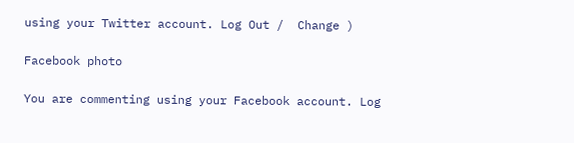using your Twitter account. Log Out /  Change )

Facebook photo

You are commenting using your Facebook account. Log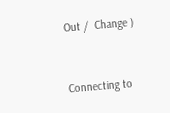Out /  Change )


Connecting to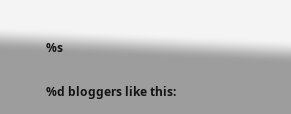%s

%d bloggers like this: